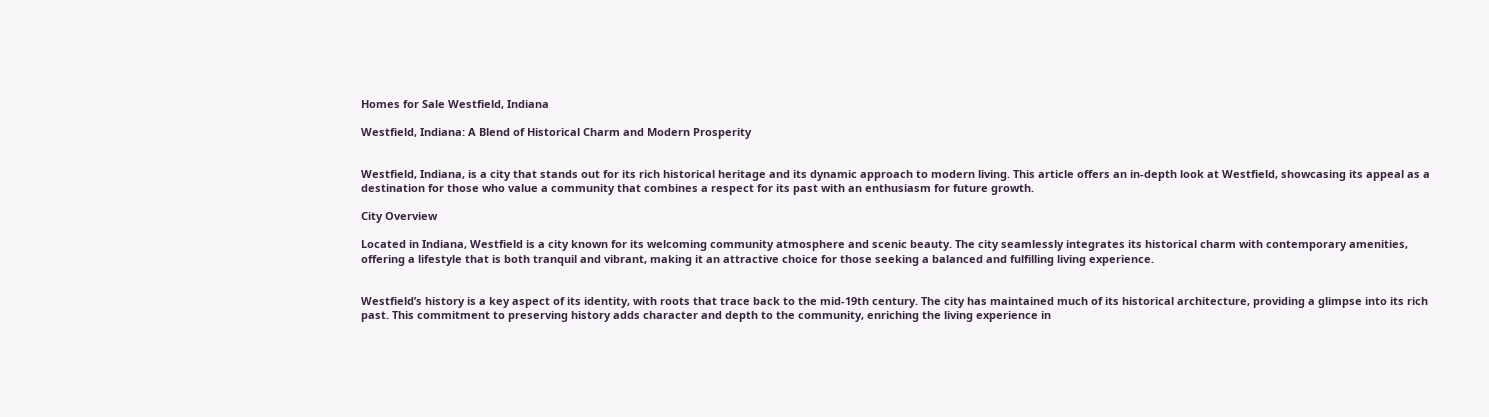Homes for Sale Westfield, Indiana

Westfield, Indiana: A Blend of Historical Charm and Modern Prosperity


Westfield, Indiana, is a city that stands out for its rich historical heritage and its dynamic approach to modern living. This article offers an in-depth look at Westfield, showcasing its appeal as a destination for those who value a community that combines a respect for its past with an enthusiasm for future growth.

City Overview

Located in Indiana, Westfield is a city known for its welcoming community atmosphere and scenic beauty. The city seamlessly integrates its historical charm with contemporary amenities, offering a lifestyle that is both tranquil and vibrant, making it an attractive choice for those seeking a balanced and fulfilling living experience.


Westfield’s history is a key aspect of its identity, with roots that trace back to the mid-19th century. The city has maintained much of its historical architecture, providing a glimpse into its rich past. This commitment to preserving history adds character and depth to the community, enriching the living experience in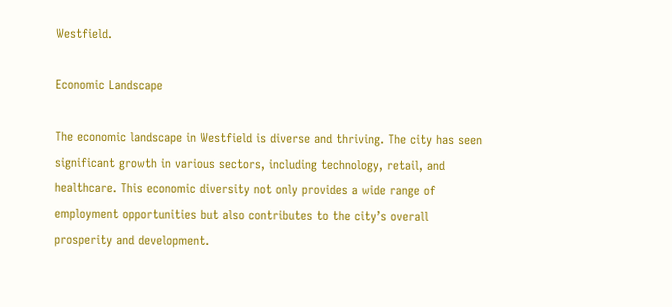Westfield.

Economic Landscape

The economic landscape in Westfield is diverse and thriving. The city has seen significant growth in various sectors, including technology, retail, and healthcare. This economic diversity not only provides a wide range of employment opportunities but also contributes to the city’s overall prosperity and development.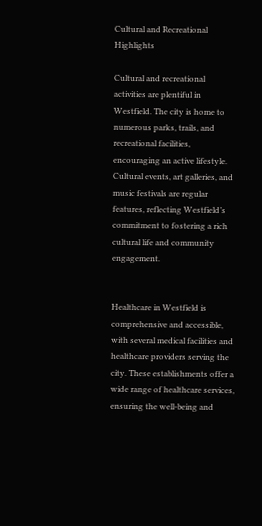Cultural and Recreational Highlights

Cultural and recreational activities are plentiful in Westfield. The city is home to numerous parks, trails, and recreational facilities, encouraging an active lifestyle. Cultural events, art galleries, and music festivals are regular features, reflecting Westfield’s commitment to fostering a rich cultural life and community engagement.


Healthcare in Westfield is comprehensive and accessible, with several medical facilities and healthcare providers serving the city. These establishments offer a wide range of healthcare services, ensuring the well-being and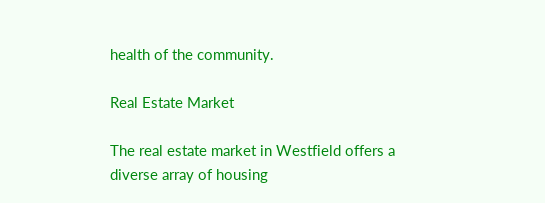health of the community.

Real Estate Market

The real estate market in Westfield offers a diverse array of housing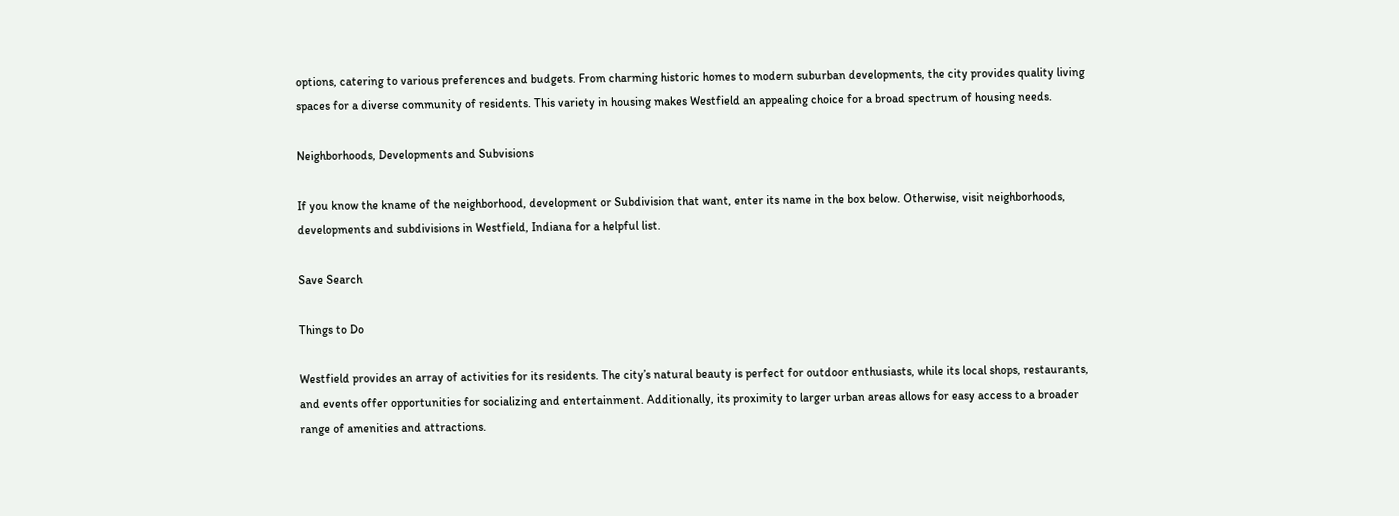options, catering to various preferences and budgets. From charming historic homes to modern suburban developments, the city provides quality living spaces for a diverse community of residents. This variety in housing makes Westfield an appealing choice for a broad spectrum of housing needs.

Neighborhoods, Developments and Subvisions

If you know the kname of the neighborhood, development or Subdivision that want, enter its name in the box below. Otherwise, visit neighborhoods, developments and subdivisions in Westfield, Indiana for a helpful list.

Save Search

Things to Do

Westfield provides an array of activities for its residents. The city’s natural beauty is perfect for outdoor enthusiasts, while its local shops, restaurants, and events offer opportunities for socializing and entertainment. Additionally, its proximity to larger urban areas allows for easy access to a broader range of amenities and attractions.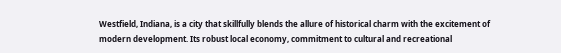Westfield, Indiana, is a city that skillfully blends the allure of historical charm with the excitement of modern development. Its robust local economy, commitment to cultural and recreational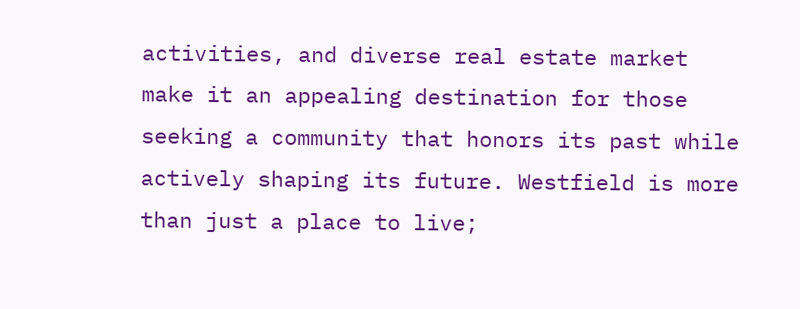activities, and diverse real estate market make it an appealing destination for those seeking a community that honors its past while actively shaping its future. Westfield is more than just a place to live;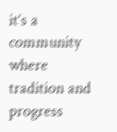it’s a community where tradition and progress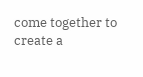come together to create a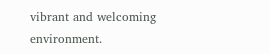vibrant and welcoming environment.